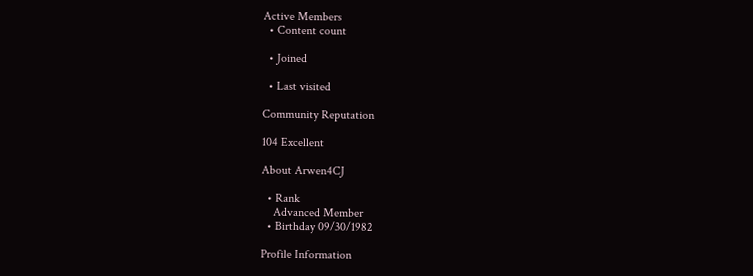Active Members
  • Content count

  • Joined

  • Last visited

Community Reputation

104 Excellent

About Arwen4CJ

  • Rank
    Advanced Member
  • Birthday 09/30/1982

Profile Information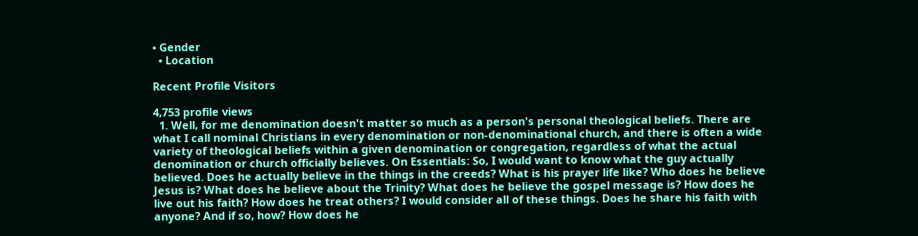• Gender
  • Location

Recent Profile Visitors

4,753 profile views
  1. Well, for me denomination doesn't matter so much as a person's personal theological beliefs. There are what I call nominal Christians in every denomination or non-denominational church, and there is often a wide variety of theological beliefs within a given denomination or congregation, regardless of what the actual denomination or church officially believes. On Essentials: So, I would want to know what the guy actually believed. Does he actually believe in the things in the creeds? What is his prayer life like? Who does he believe Jesus is? What does he believe about the Trinity? What does he believe the gospel message is? How does he live out his faith? How does he treat others? I would consider all of these things. Does he share his faith with anyone? And if so, how? How does he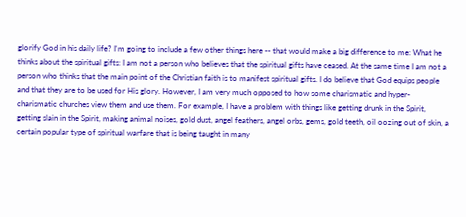glorify God in his daily life? I'm going to include a few other things here -- that would make a big difference to me: What he thinks about the spiritual gifts: I am not a person who believes that the spiritual gifts have ceased. At the same time I am not a person who thinks that the main point of the Christian faith is to manifest spiritual gifts. I do believe that God equips people and that they are to be used for His glory. However, I am very much opposed to how some charismatic and hyper-charismatic churches view them and use them. For example, I have a problem with things like getting drunk in the Spirit, getting slain in the Spirit, making animal noises, gold dust, angel feathers, angel orbs, gems, gold teeth, oil oozing out of skin, a certain popular type of spiritual warfare that is being taught in many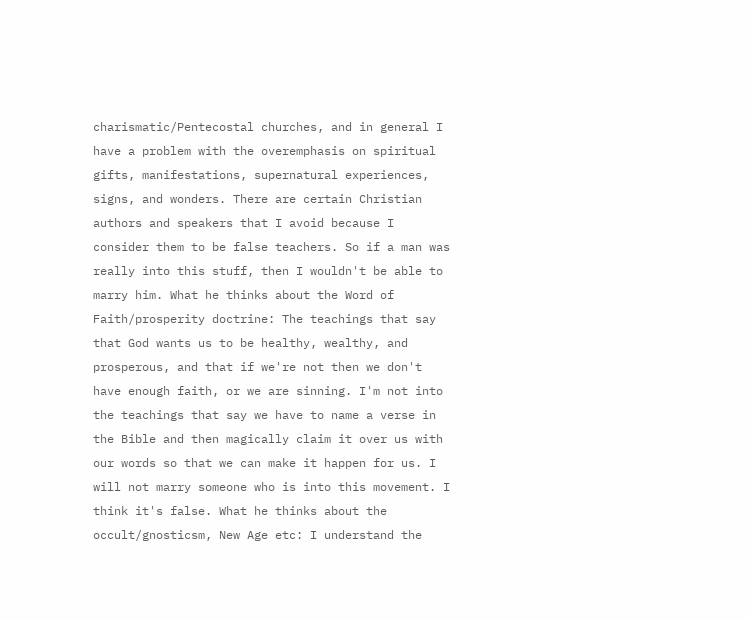charismatic/Pentecostal churches, and in general I have a problem with the overemphasis on spiritual gifts, manifestations, supernatural experiences, signs, and wonders. There are certain Christian authors and speakers that I avoid because I consider them to be false teachers. So if a man was really into this stuff, then I wouldn't be able to marry him. What he thinks about the Word of Faith/prosperity doctrine: The teachings that say that God wants us to be healthy, wealthy, and prosperous, and that if we're not then we don't have enough faith, or we are sinning. I'm not into the teachings that say we have to name a verse in the Bible and then magically claim it over us with our words so that we can make it happen for us. I will not marry someone who is into this movement. I think it's false. What he thinks about the occult/gnosticsm, New Age etc: I understand the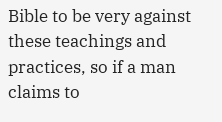Bible to be very against these teachings and practices, so if a man claims to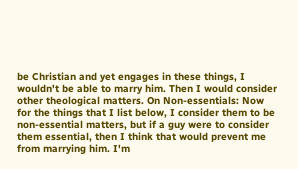be Christian and yet engages in these things, I wouldn't be able to marry him. Then I would consider other theological matters. On Non-essentials: Now for the things that I list below, I consider them to be non-essential matters, but if a guy were to consider them essential, then I think that would prevent me from marrying him. I'm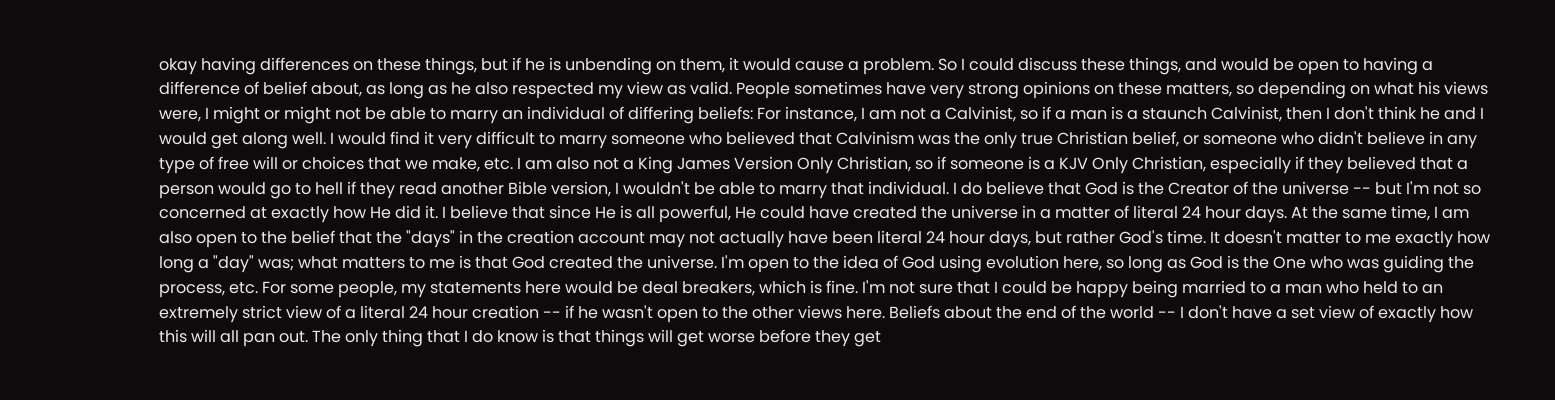okay having differences on these things, but if he is unbending on them, it would cause a problem. So I could discuss these things, and would be open to having a difference of belief about, as long as he also respected my view as valid. People sometimes have very strong opinions on these matters, so depending on what his views were, I might or might not be able to marry an individual of differing beliefs: For instance, I am not a Calvinist, so if a man is a staunch Calvinist, then I don't think he and I would get along well. I would find it very difficult to marry someone who believed that Calvinism was the only true Christian belief, or someone who didn't believe in any type of free will or choices that we make, etc. I am also not a King James Version Only Christian, so if someone is a KJV Only Christian, especially if they believed that a person would go to hell if they read another Bible version, I wouldn't be able to marry that individual. I do believe that God is the Creator of the universe -- but I'm not so concerned at exactly how He did it. I believe that since He is all powerful, He could have created the universe in a matter of literal 24 hour days. At the same time, I am also open to the belief that the "days" in the creation account may not actually have been literal 24 hour days, but rather God's time. It doesn't matter to me exactly how long a "day" was; what matters to me is that God created the universe. I'm open to the idea of God using evolution here, so long as God is the One who was guiding the process, etc. For some people, my statements here would be deal breakers, which is fine. I'm not sure that I could be happy being married to a man who held to an extremely strict view of a literal 24 hour creation -- if he wasn't open to the other views here. Beliefs about the end of the world -- I don't have a set view of exactly how this will all pan out. The only thing that I do know is that things will get worse before they get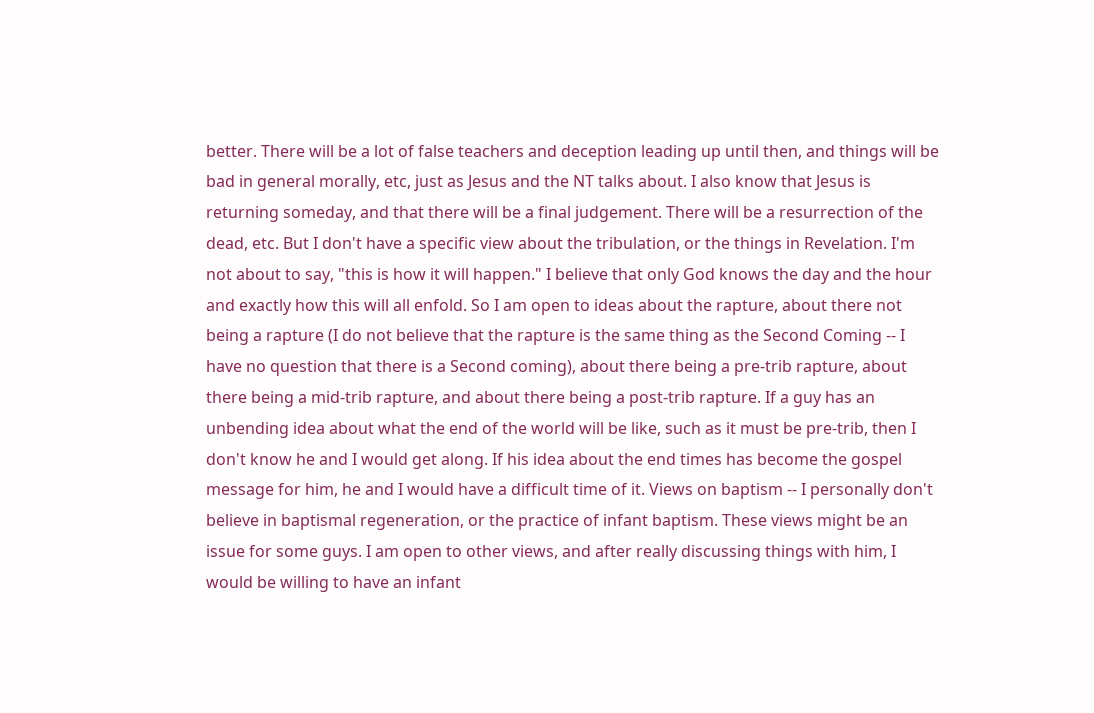better. There will be a lot of false teachers and deception leading up until then, and things will be bad in general morally, etc, just as Jesus and the NT talks about. I also know that Jesus is returning someday, and that there will be a final judgement. There will be a resurrection of the dead, etc. But I don't have a specific view about the tribulation, or the things in Revelation. I'm not about to say, "this is how it will happen." I believe that only God knows the day and the hour and exactly how this will all enfold. So I am open to ideas about the rapture, about there not being a rapture (I do not believe that the rapture is the same thing as the Second Coming -- I have no question that there is a Second coming), about there being a pre-trib rapture, about there being a mid-trib rapture, and about there being a post-trib rapture. If a guy has an unbending idea about what the end of the world will be like, such as it must be pre-trib, then I don't know he and I would get along. If his idea about the end times has become the gospel message for him, he and I would have a difficult time of it. Views on baptism -- I personally don't believe in baptismal regeneration, or the practice of infant baptism. These views might be an issue for some guys. I am open to other views, and after really discussing things with him, I would be willing to have an infant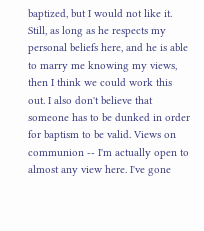baptized, but I would not like it. Still, as long as he respects my personal beliefs here, and he is able to marry me knowing my views, then I think we could work this out. I also don't believe that someone has to be dunked in order for baptism to be valid. Views on communion -- I'm actually open to almost any view here. I've gone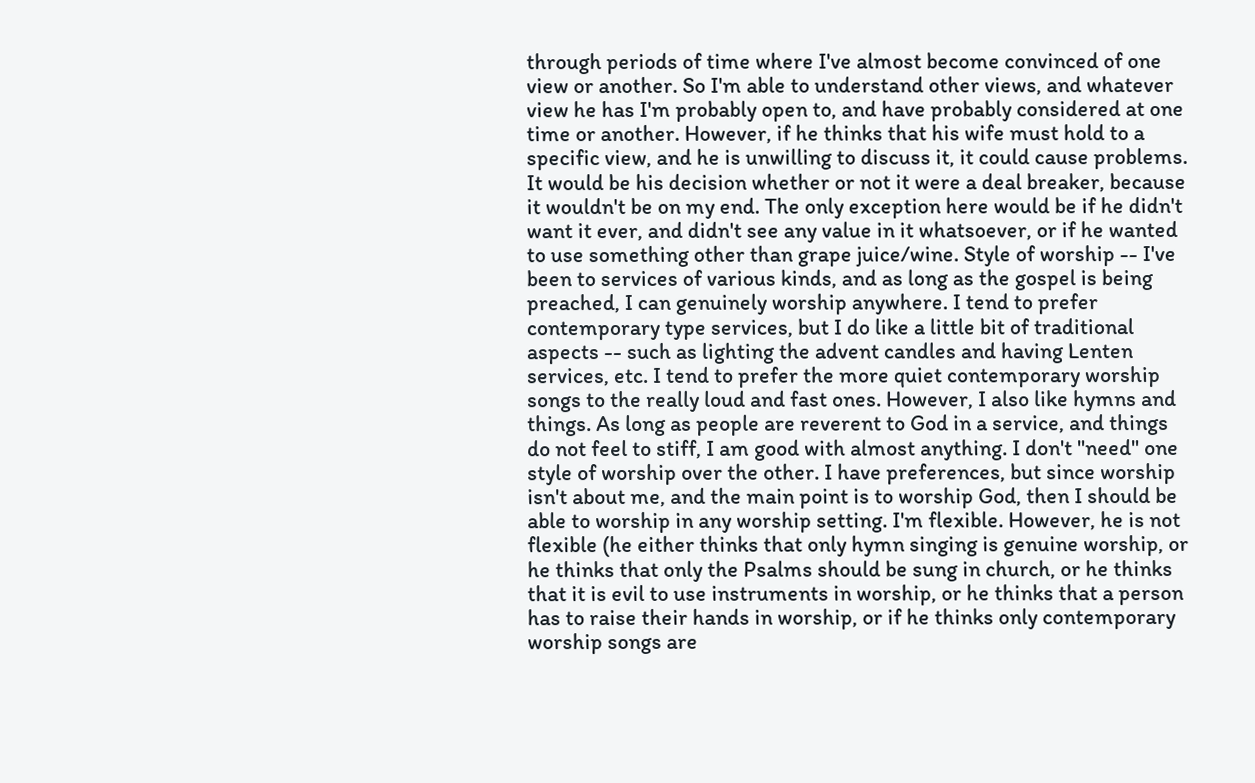through periods of time where I've almost become convinced of one view or another. So I'm able to understand other views, and whatever view he has I'm probably open to, and have probably considered at one time or another. However, if he thinks that his wife must hold to a specific view, and he is unwilling to discuss it, it could cause problems. It would be his decision whether or not it were a deal breaker, because it wouldn't be on my end. The only exception here would be if he didn't want it ever, and didn't see any value in it whatsoever, or if he wanted to use something other than grape juice/wine. Style of worship -- I've been to services of various kinds, and as long as the gospel is being preached, I can genuinely worship anywhere. I tend to prefer contemporary type services, but I do like a little bit of traditional aspects -- such as lighting the advent candles and having Lenten services, etc. I tend to prefer the more quiet contemporary worship songs to the really loud and fast ones. However, I also like hymns and things. As long as people are reverent to God in a service, and things do not feel to stiff, I am good with almost anything. I don't "need" one style of worship over the other. I have preferences, but since worship isn't about me, and the main point is to worship God, then I should be able to worship in any worship setting. I'm flexible. However, he is not flexible (he either thinks that only hymn singing is genuine worship, or he thinks that only the Psalms should be sung in church, or he thinks that it is evil to use instruments in worship, or he thinks that a person has to raise their hands in worship, or if he thinks only contemporary worship songs are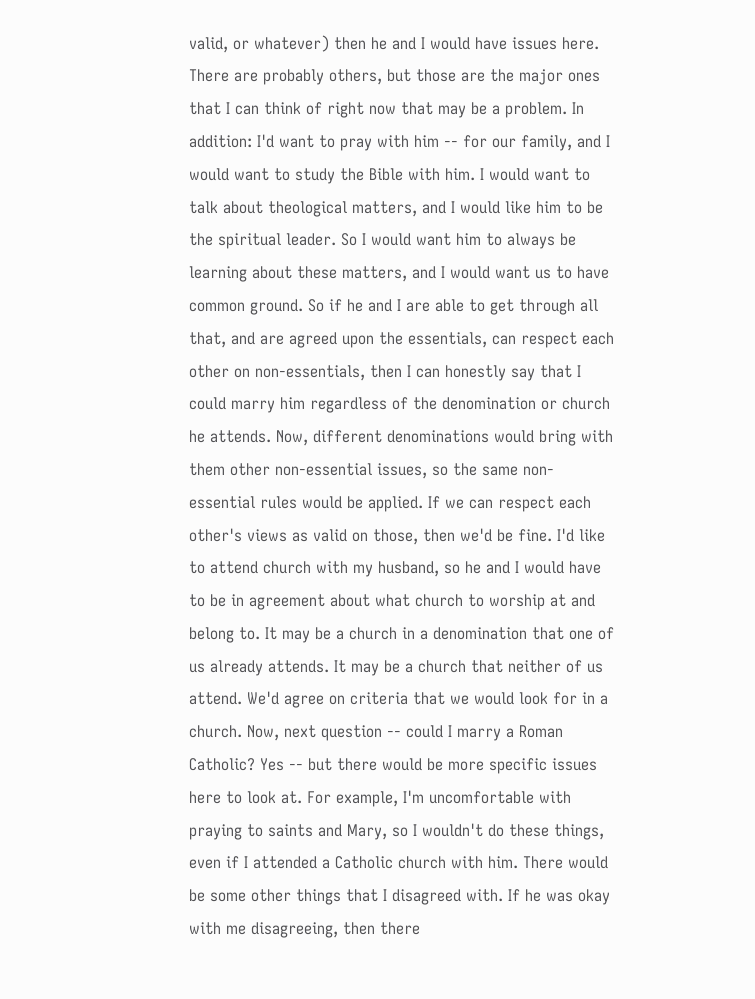valid, or whatever) then he and I would have issues here. There are probably others, but those are the major ones that I can think of right now that may be a problem. In addition: I'd want to pray with him -- for our family, and I would want to study the Bible with him. I would want to talk about theological matters, and I would like him to be the spiritual leader. So I would want him to always be learning about these matters, and I would want us to have common ground. So if he and I are able to get through all that, and are agreed upon the essentials, can respect each other on non-essentials, then I can honestly say that I could marry him regardless of the denomination or church he attends. Now, different denominations would bring with them other non-essential issues, so the same non-essential rules would be applied. If we can respect each other's views as valid on those, then we'd be fine. I'd like to attend church with my husband, so he and I would have to be in agreement about what church to worship at and belong to. It may be a church in a denomination that one of us already attends. It may be a church that neither of us attend. We'd agree on criteria that we would look for in a church. Now, next question -- could I marry a Roman Catholic? Yes -- but there would be more specific issues here to look at. For example, I'm uncomfortable with praying to saints and Mary, so I wouldn't do these things, even if I attended a Catholic church with him. There would be some other things that I disagreed with. If he was okay with me disagreeing, then there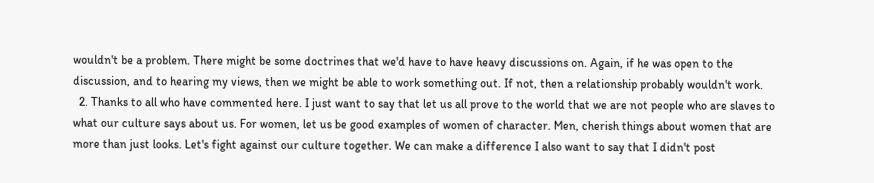wouldn't be a problem. There might be some doctrines that we'd have to have heavy discussions on. Again, if he was open to the discussion, and to hearing my views, then we might be able to work something out. If not, then a relationship probably wouldn't work.
  2. Thanks to all who have commented here. I just want to say that let us all prove to the world that we are not people who are slaves to what our culture says about us. For women, let us be good examples of women of character. Men, cherish things about women that are more than just looks. Let's fight against our culture together. We can make a difference I also want to say that I didn't post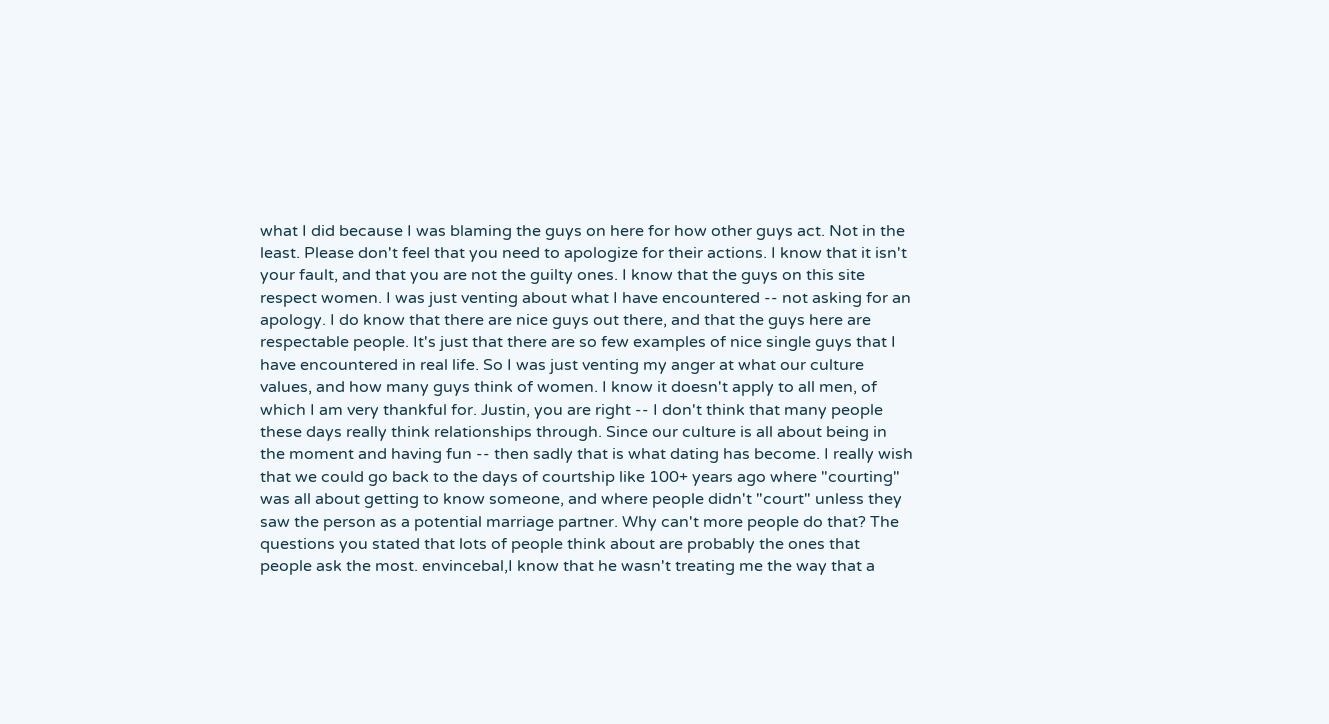what I did because I was blaming the guys on here for how other guys act. Not in the least. Please don't feel that you need to apologize for their actions. I know that it isn't your fault, and that you are not the guilty ones. I know that the guys on this site respect women. I was just venting about what I have encountered -- not asking for an apology. I do know that there are nice guys out there, and that the guys here are respectable people. It's just that there are so few examples of nice single guys that I have encountered in real life. So I was just venting my anger at what our culture values, and how many guys think of women. I know it doesn't apply to all men, of which I am very thankful for. Justin, you are right -- I don't think that many people these days really think relationships through. Since our culture is all about being in the moment and having fun -- then sadly that is what dating has become. I really wish that we could go back to the days of courtship like 100+ years ago where "courting" was all about getting to know someone, and where people didn't "court" unless they saw the person as a potential marriage partner. Why can't more people do that? The questions you stated that lots of people think about are probably the ones that people ask the most. envincebal,I know that he wasn't treating me the way that a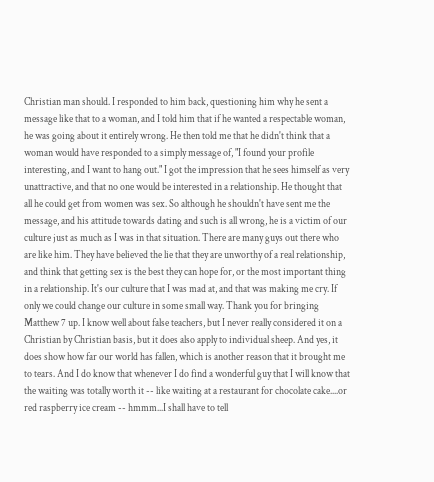Christian man should. I responded to him back, questioning him why he sent a message like that to a woman, and I told him that if he wanted a respectable woman, he was going about it entirely wrong. He then told me that he didn't think that a woman would have responded to a simply message of, "I found your profile interesting, and I want to hang out." I got the impression that he sees himself as very unattractive, and that no one would be interested in a relationship. He thought that all he could get from women was sex. So although he shouldn't have sent me the message, and his attitude towards dating and such is all wrong, he is a victim of our culture just as much as I was in that situation. There are many guys out there who are like him. They have believed the lie that they are unworthy of a real relationship, and think that getting sex is the best they can hope for, or the most important thing in a relationship. It's our culture that I was mad at, and that was making me cry. If only we could change our culture in some small way. Thank you for bringing Matthew 7 up. I know well about false teachers, but I never really considered it on a Christian by Christian basis, but it does also apply to individual sheep. And yes, it does show how far our world has fallen, which is another reason that it brought me to tears. And I do know that whenever I do find a wonderful guy that I will know that the waiting was totally worth it -- like waiting at a restaurant for chocolate cake....or red raspberry ice cream -- hmmm...I shall have to tell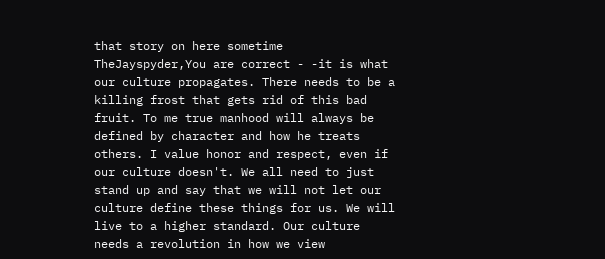that story on here sometime TheJayspyder,You are correct - -it is what our culture propagates. There needs to be a killing frost that gets rid of this bad fruit. To me true manhood will always be defined by character and how he treats others. I value honor and respect, even if our culture doesn't. We all need to just stand up and say that we will not let our culture define these things for us. We will live to a higher standard. Our culture needs a revolution in how we view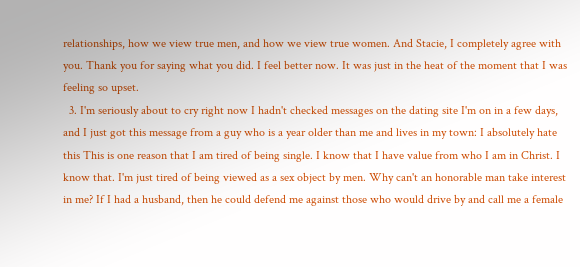relationships, how we view true men, and how we view true women. And Stacie, I completely agree with you. Thank you for saying what you did. I feel better now. It was just in the heat of the moment that I was feeling so upset.
  3. I'm seriously about to cry right now I hadn't checked messages on the dating site I'm on in a few days, and I just got this message from a guy who is a year older than me and lives in my town: I absolutely hate this This is one reason that I am tired of being single. I know that I have value from who I am in Christ. I know that. I'm just tired of being viewed as a sex object by men. Why can't an honorable man take interest in me? If I had a husband, then he could defend me against those who would drive by and call me a female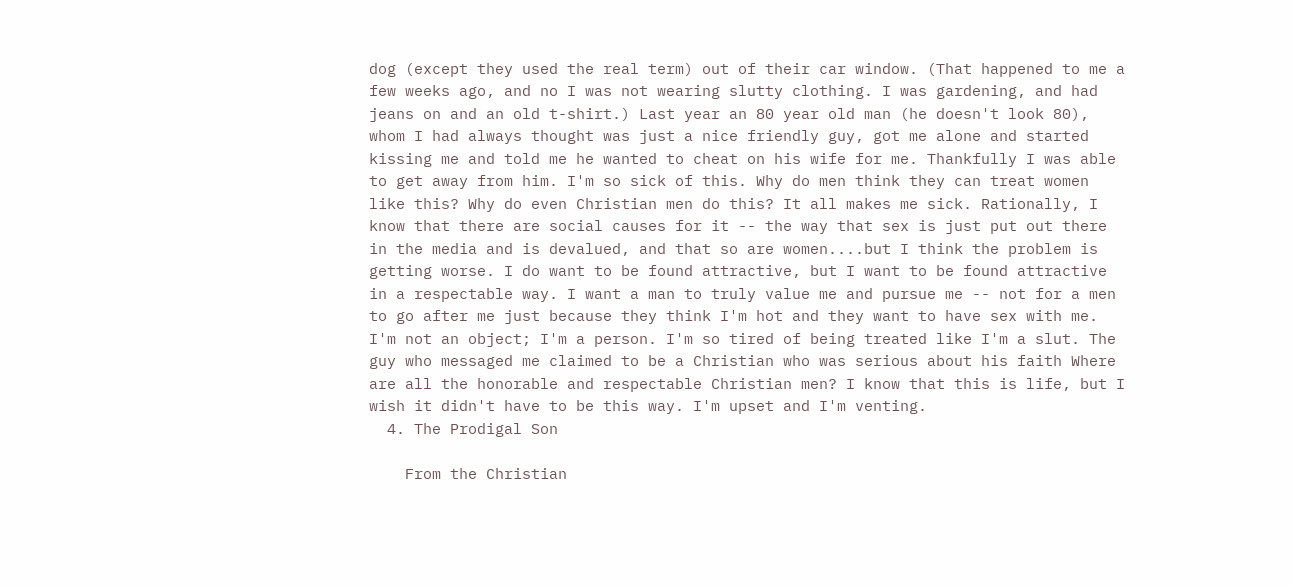dog (except they used the real term) out of their car window. (That happened to me a few weeks ago, and no I was not wearing slutty clothing. I was gardening, and had jeans on and an old t-shirt.) Last year an 80 year old man (he doesn't look 80), whom I had always thought was just a nice friendly guy, got me alone and started kissing me and told me he wanted to cheat on his wife for me. Thankfully I was able to get away from him. I'm so sick of this. Why do men think they can treat women like this? Why do even Christian men do this? It all makes me sick. Rationally, I know that there are social causes for it -- the way that sex is just put out there in the media and is devalued, and that so are women....but I think the problem is getting worse. I do want to be found attractive, but I want to be found attractive in a respectable way. I want a man to truly value me and pursue me -- not for a men to go after me just because they think I'm hot and they want to have sex with me. I'm not an object; I'm a person. I'm so tired of being treated like I'm a slut. The guy who messaged me claimed to be a Christian who was serious about his faith Where are all the honorable and respectable Christian men? I know that this is life, but I wish it didn't have to be this way. I'm upset and I'm venting.
  4. The Prodigal Son

    From the Christian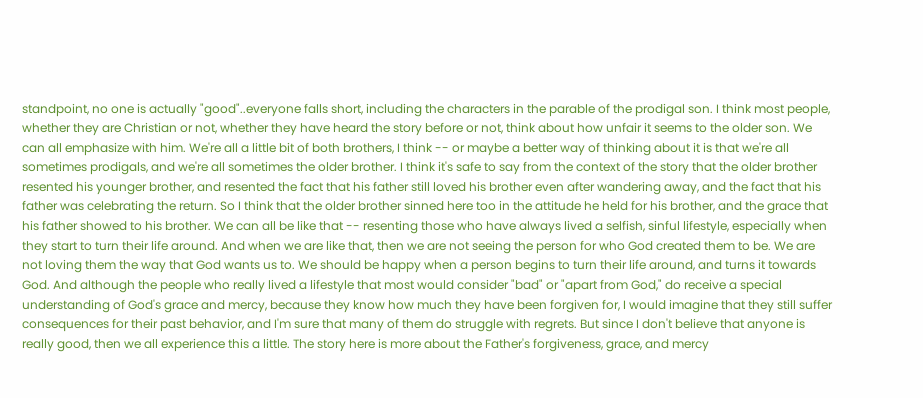standpoint, no one is actually "good"..everyone falls short, including the characters in the parable of the prodigal son. I think most people, whether they are Christian or not, whether they have heard the story before or not, think about how unfair it seems to the older son. We can all emphasize with him. We're all a little bit of both brothers, I think -- or maybe a better way of thinking about it is that we're all sometimes prodigals, and we're all sometimes the older brother. I think it's safe to say from the context of the story that the older brother resented his younger brother, and resented the fact that his father still loved his brother even after wandering away, and the fact that his father was celebrating the return. So I think that the older brother sinned here too in the attitude he held for his brother, and the grace that his father showed to his brother. We can all be like that -- resenting those who have always lived a selfish, sinful lifestyle, especially when they start to turn their life around. And when we are like that, then we are not seeing the person for who God created them to be. We are not loving them the way that God wants us to. We should be happy when a person begins to turn their life around, and turns it towards God. And although the people who really lived a lifestyle that most would consider "bad" or "apart from God," do receive a special understanding of God's grace and mercy, because they know how much they have been forgiven for, I would imagine that they still suffer consequences for their past behavior, and I'm sure that many of them do struggle with regrets. But since I don't believe that anyone is really good, then we all experience this a little. The story here is more about the Father's forgiveness, grace, and mercy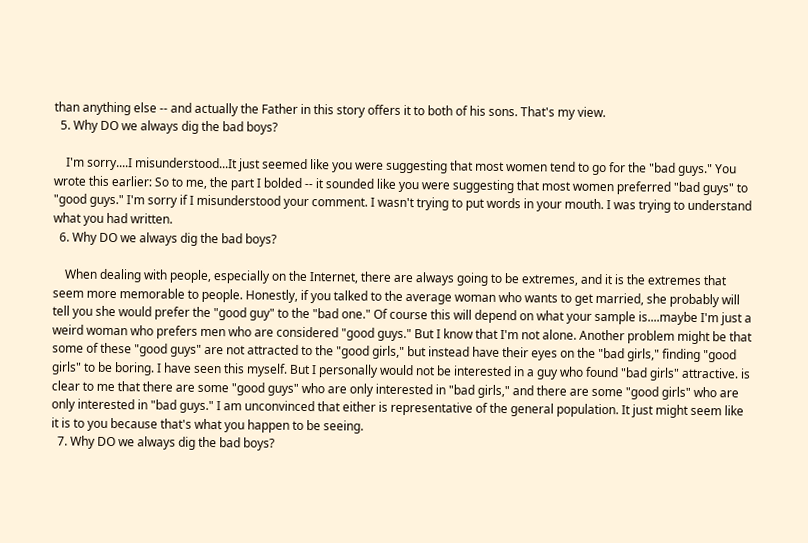than anything else -- and actually the Father in this story offers it to both of his sons. That's my view.
  5. Why DO we always dig the bad boys?

    I'm sorry....I misunderstood...It just seemed like you were suggesting that most women tend to go for the "bad guys." You wrote this earlier: So to me, the part I bolded -- it sounded like you were suggesting that most women preferred "bad guys" to "good guys." I'm sorry if I misunderstood your comment. I wasn't trying to put words in your mouth. I was trying to understand what you had written.
  6. Why DO we always dig the bad boys?

    When dealing with people, especially on the Internet, there are always going to be extremes, and it is the extremes that seem more memorable to people. Honestly, if you talked to the average woman who wants to get married, she probably will tell you she would prefer the "good guy" to the "bad one." Of course this will depend on what your sample is....maybe I'm just a weird woman who prefers men who are considered "good guys." But I know that I'm not alone. Another problem might be that some of these "good guys" are not attracted to the "good girls," but instead have their eyes on the "bad girls," finding "good girls" to be boring. I have seen this myself. But I personally would not be interested in a guy who found "bad girls" attractive. is clear to me that there are some "good guys" who are only interested in "bad girls," and there are some "good girls" who are only interested in "bad guys." I am unconvinced that either is representative of the general population. It just might seem like it is to you because that's what you happen to be seeing.
  7. Why DO we always dig the bad boys?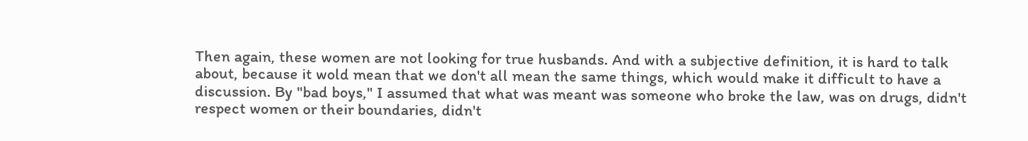Then again, these women are not looking for true husbands. And with a subjective definition, it is hard to talk about, because it wold mean that we don't all mean the same things, which would make it difficult to have a discussion. By "bad boys," I assumed that what was meant was someone who broke the law, was on drugs, didn't respect women or their boundaries, didn't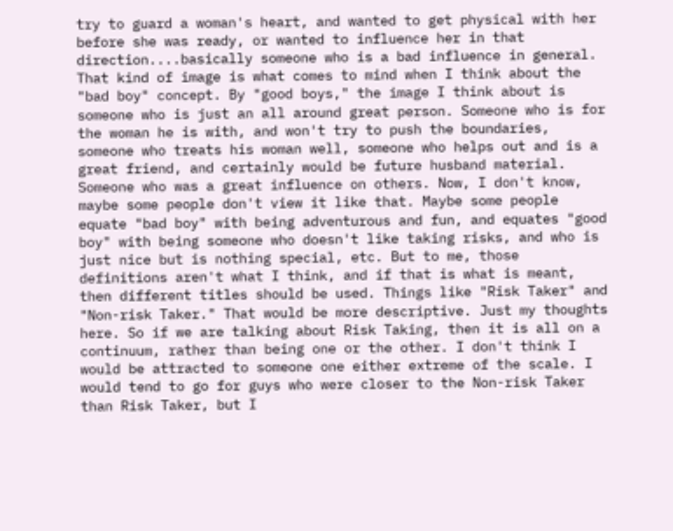try to guard a woman's heart, and wanted to get physical with her before she was ready, or wanted to influence her in that direction....basically someone who is a bad influence in general. That kind of image is what comes to mind when I think about the "bad boy" concept. By "good boys," the image I think about is someone who is just an all around great person. Someone who is for the woman he is with, and won't try to push the boundaries, someone who treats his woman well, someone who helps out and is a great friend, and certainly would be future husband material. Someone who was a great influence on others. Now, I don't know, maybe some people don't view it like that. Maybe some people equate "bad boy" with being adventurous and fun, and equates "good boy" with being someone who doesn't like taking risks, and who is just nice but is nothing special, etc. But to me, those definitions aren't what I think, and if that is what is meant, then different titles should be used. Things like "Risk Taker" and "Non-risk Taker." That would be more descriptive. Just my thoughts here. So if we are talking about Risk Taking, then it is all on a continuum, rather than being one or the other. I don't think I would be attracted to someone one either extreme of the scale. I would tend to go for guys who were closer to the Non-risk Taker than Risk Taker, but I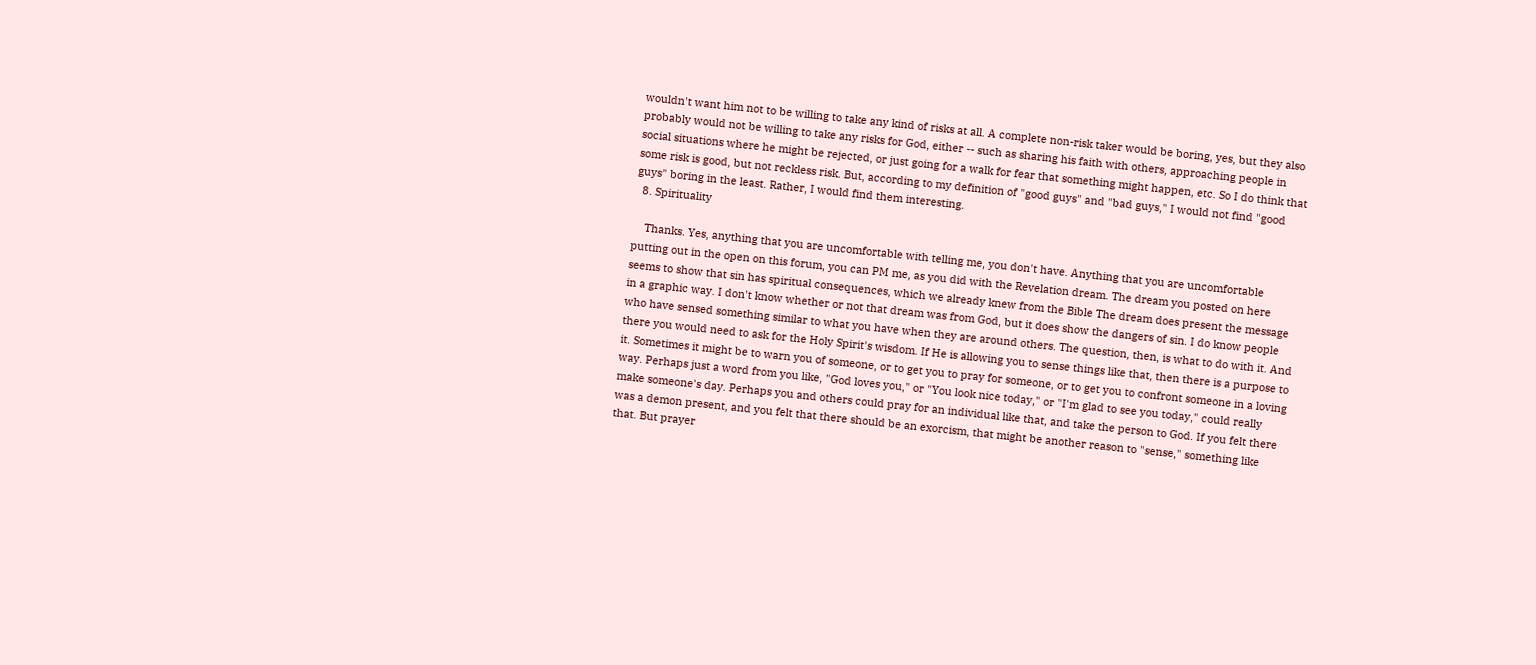wouldn't want him not to be willing to take any kind of risks at all. A complete non-risk taker would be boring, yes, but they also probably would not be willing to take any risks for God, either -- such as sharing his faith with others, approaching people in social situations where he might be rejected, or just going for a walk for fear that something might happen, etc. So I do think that some risk is good, but not reckless risk. But, according to my definition of "good guys" and "bad guys," I would not find "good guys" boring in the least. Rather, I would find them interesting.
  8. Spirituality

    Thanks. Yes, anything that you are uncomfortable with telling me, you don't have. Anything that you are uncomfortable putting out in the open on this forum, you can PM me, as you did with the Revelation dream. The dream you posted on here seems to show that sin has spiritual consequences, which we already knew from the Bible The dream does present the message in a graphic way. I don't know whether or not that dream was from God, but it does show the dangers of sin. I do know people who have sensed something similar to what you have when they are around others. The question, then, is what to do with it. And there you would need to ask for the Holy Spirit's wisdom. If He is allowing you to sense things like that, then there is a purpose to it. Sometimes it might be to warn you of someone, or to get you to pray for someone, or to get you to confront someone in a loving way. Perhaps just a word from you like, "God loves you," or "You look nice today," or "I'm glad to see you today," could really make someone's day. Perhaps you and others could pray for an individual like that, and take the person to God. If you felt there was a demon present, and you felt that there should be an exorcism, that might be another reason to "sense," something like that. But prayer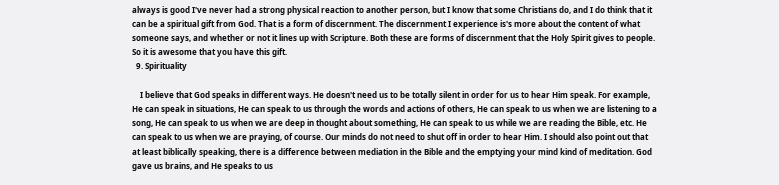always is good I've never had a strong physical reaction to another person, but I know that some Christians do, and I do think that it can be a spiritual gift from God. That is a form of discernment. The discernment I experience is's more about the content of what someone says, and whether or not it lines up with Scripture. Both these are forms of discernment that the Holy Spirit gives to people. So it is awesome that you have this gift.
  9. Spirituality

    I believe that God speaks in different ways. He doesn't need us to be totally silent in order for us to hear Him speak. For example, He can speak in situations, He can speak to us through the words and actions of others, He can speak to us when we are listening to a song, He can speak to us when we are deep in thought about something, He can speak to us while we are reading the Bible, etc. He can speak to us when we are praying, of course. Our minds do not need to shut off in order to hear Him. I should also point out that at least biblically speaking, there is a difference between mediation in the Bible and the emptying your mind kind of meditation. God gave us brains, and He speaks to us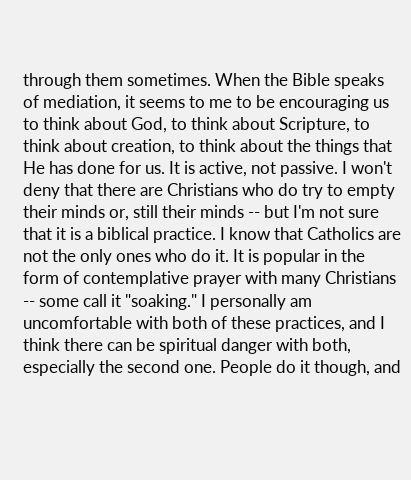through them sometimes. When the Bible speaks of mediation, it seems to me to be encouraging us to think about God, to think about Scripture, to think about creation, to think about the things that He has done for us. It is active, not passive. I won't deny that there are Christians who do try to empty their minds or, still their minds -- but I'm not sure that it is a biblical practice. I know that Catholics are not the only ones who do it. It is popular in the form of contemplative prayer with many Christians -- some call it "soaking." I personally am uncomfortable with both of these practices, and I think there can be spiritual danger with both, especially the second one. People do it though, and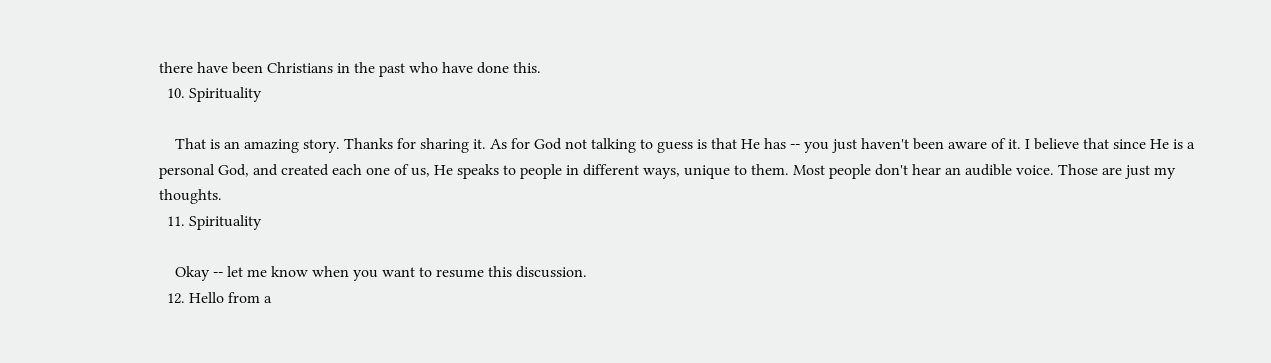there have been Christians in the past who have done this.
  10. Spirituality

    That is an amazing story. Thanks for sharing it. As for God not talking to guess is that He has -- you just haven't been aware of it. I believe that since He is a personal God, and created each one of us, He speaks to people in different ways, unique to them. Most people don't hear an audible voice. Those are just my thoughts.
  11. Spirituality

    Okay -- let me know when you want to resume this discussion.
  12. Hello from a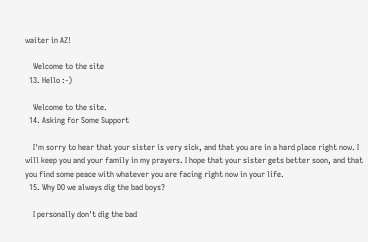waiter in AZ!

    Welcome to the site
  13. Hello :-)

    Welcome to the site.
  14. Asking for Some Support

    I'm sorry to hear that your sister is very sick, and that you are in a hard place right now. I will keep you and your family in my prayers. I hope that your sister gets better soon, and that you find some peace with whatever you are facing right now in your life.
  15. Why DO we always dig the bad boys?

    I personally don't dig the bad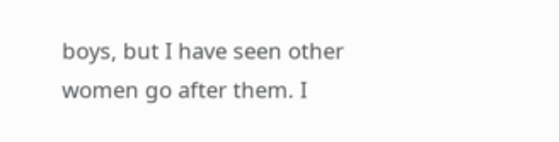boys, but I have seen other women go after them. I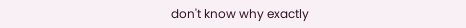don't know why exactly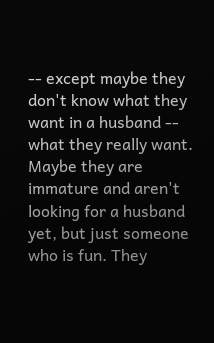-- except maybe they don't know what they want in a husband -- what they really want. Maybe they are immature and aren't looking for a husband yet, but just someone who is fun. They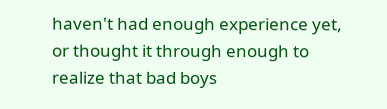haven't had enough experience yet, or thought it through enough to realize that bad boys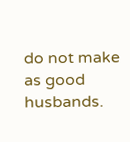do not make as good husbands.